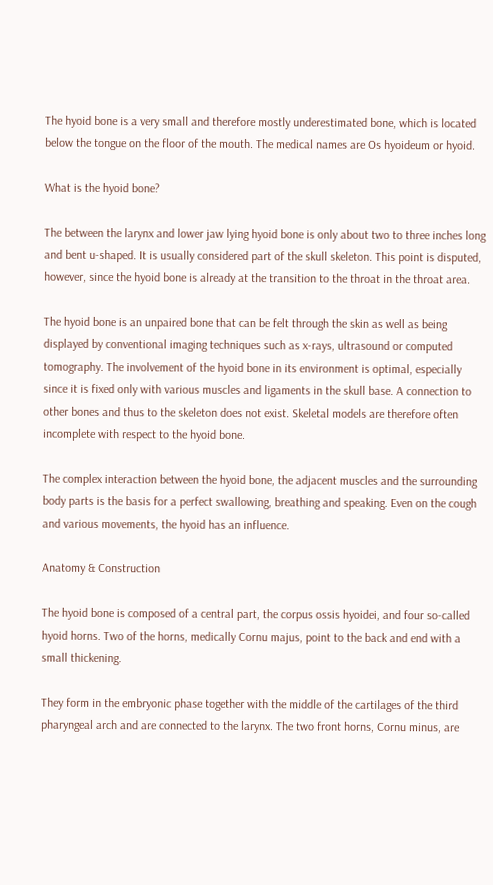The hyoid bone is a very small and therefore mostly underestimated bone, which is located below the tongue on the floor of the mouth. The medical names are Os hyoideum or hyoid.

What is the hyoid bone?

The between the larynx and lower jaw lying hyoid bone is only about two to three inches long and bent u-shaped. It is usually considered part of the skull skeleton. This point is disputed, however, since the hyoid bone is already at the transition to the throat in the throat area.

The hyoid bone is an unpaired bone that can be felt through the skin as well as being displayed by conventional imaging techniques such as x-rays, ultrasound or computed tomography. The involvement of the hyoid bone in its environment is optimal, especially since it is fixed only with various muscles and ligaments in the skull base. A connection to other bones and thus to the skeleton does not exist. Skeletal models are therefore often incomplete with respect to the hyoid bone.

The complex interaction between the hyoid bone, the adjacent muscles and the surrounding body parts is the basis for a perfect swallowing, breathing and speaking. Even on the cough and various movements, the hyoid has an influence.

Anatomy & Construction

The hyoid bone is composed of a central part, the corpus ossis hyoidei, and four so-called hyoid horns. Two of the horns, medically Cornu majus, point to the back and end with a small thickening.

They form in the embryonic phase together with the middle of the cartilages of the third pharyngeal arch and are connected to the larynx. The two front horns, Cornu minus, are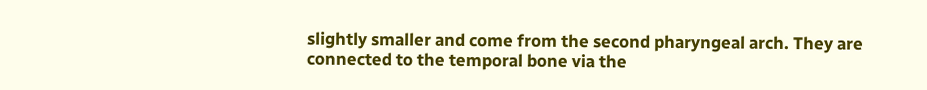slightly smaller and come from the second pharyngeal arch. They are connected to the temporal bone via the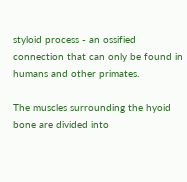styloid process - an ossified connection that can only be found in humans and other primates.

The muscles surrounding the hyoid bone are divided into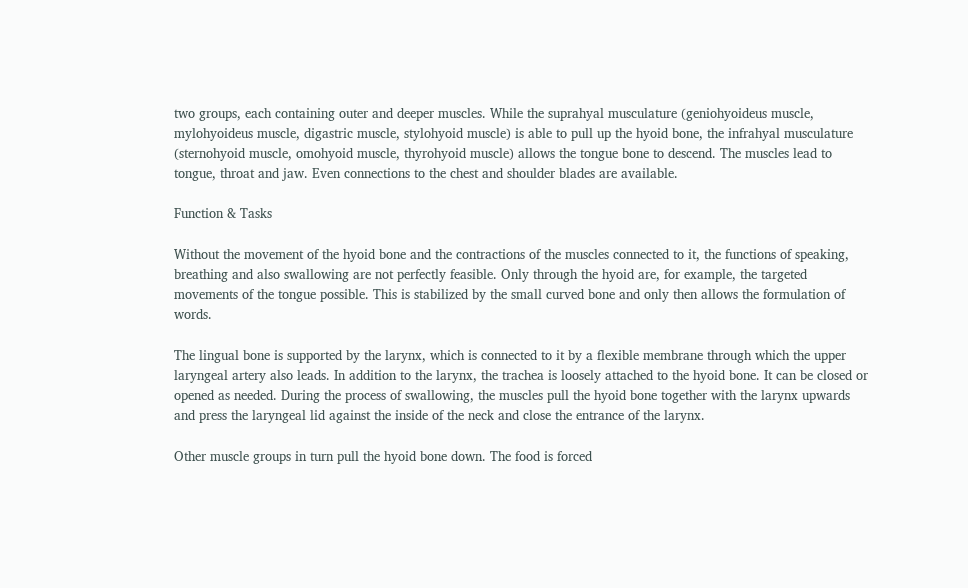two groups, each containing outer and deeper muscles. While the suprahyal musculature (geniohyoideus muscle, mylohyoideus muscle, digastric muscle, stylohyoid muscle) is able to pull up the hyoid bone, the infrahyal musculature (sternohyoid muscle, omohyoid muscle, thyrohyoid muscle) allows the tongue bone to descend. The muscles lead to tongue, throat and jaw. Even connections to the chest and shoulder blades are available.

Function & Tasks

Without the movement of the hyoid bone and the contractions of the muscles connected to it, the functions of speaking, breathing and also swallowing are not perfectly feasible. Only through the hyoid are, for example, the targeted movements of the tongue possible. This is stabilized by the small curved bone and only then allows the formulation of words.

The lingual bone is supported by the larynx, which is connected to it by a flexible membrane through which the upper laryngeal artery also leads. In addition to the larynx, the trachea is loosely attached to the hyoid bone. It can be closed or opened as needed. During the process of swallowing, the muscles pull the hyoid bone together with the larynx upwards and press the laryngeal lid against the inside of the neck and close the entrance of the larynx.

Other muscle groups in turn pull the hyoid bone down. The food is forced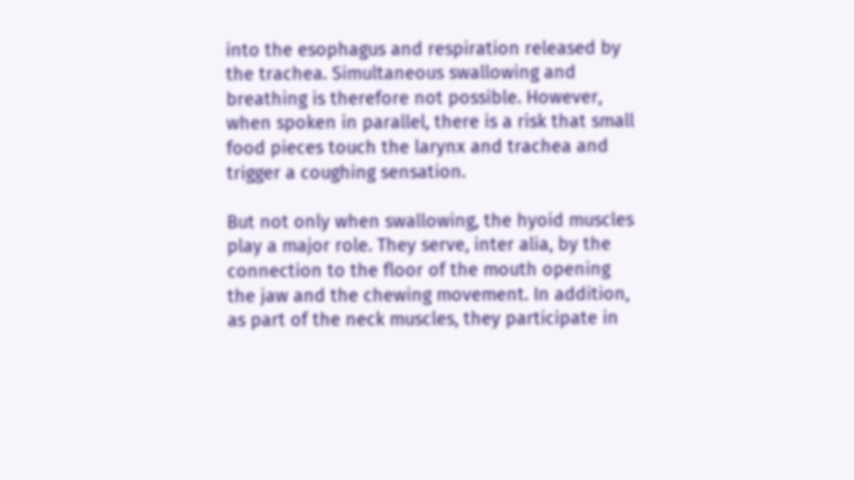into the esophagus and respiration released by the trachea. Simultaneous swallowing and breathing is therefore not possible. However, when spoken in parallel, there is a risk that small food pieces touch the larynx and trachea and trigger a coughing sensation.

But not only when swallowing, the hyoid muscles play a major role. They serve, inter alia, by the connection to the floor of the mouth opening the jaw and the chewing movement. In addition, as part of the neck muscles, they participate in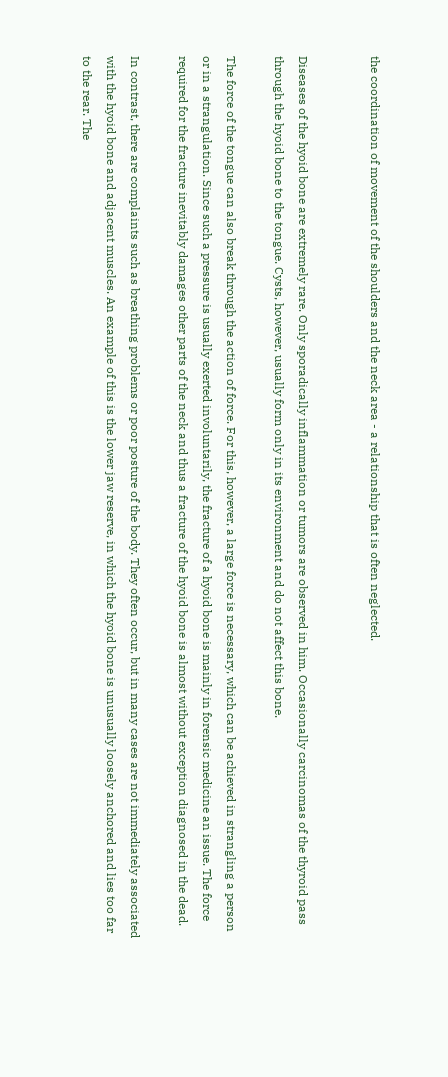the coordination of movement of the shoulders and the neck area - a relationship that is often neglected.


Diseases of the hyoid bone are extremely rare. Only sporadically inflammation or tumors are observed in him. Occasionally carcinomas of the thyroid pass through the hyoid bone to the tongue. Cysts, however, usually form only in its environment and do not affect this bone.

The force of the tongue can also break through the action of force. For this, however, a large force is necessary, which can be achieved in strangling a person or in a strangulation. Since such a pressure is usually exerted involuntarily, the fracture of a hyoid bone is mainly in forensic medicine an issue. The force required for the fracture inevitably damages other parts of the neck and thus a fracture of the hyoid bone is almost without exception diagnosed in the dead.

In contrast, there are complaints such as breathing problems or poor posture of the body. They often occur, but in many cases are not immediately associated with the hyoid bone and adjacent muscles. An example of this is the lower jaw reserve, in which the hyoid bone is unusually loosely anchored and lies too far to the rear. The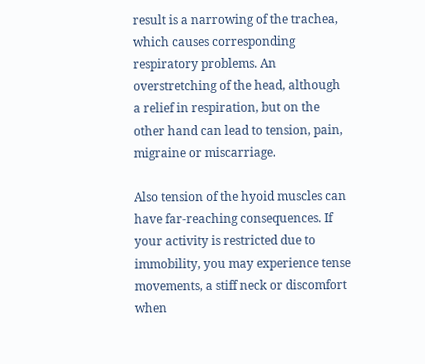result is a narrowing of the trachea, which causes corresponding respiratory problems. An overstretching of the head, although a relief in respiration, but on the other hand can lead to tension, pain, migraine or miscarriage.

Also tension of the hyoid muscles can have far-reaching consequences. If your activity is restricted due to immobility, you may experience tense movements, a stiff neck or discomfort when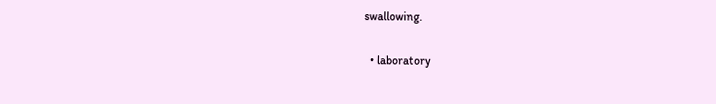swallowing.

  • laboratory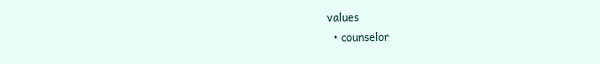values
  • counselor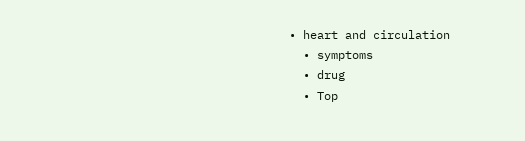• heart and circulation
  • symptoms
  • drug
  • Top